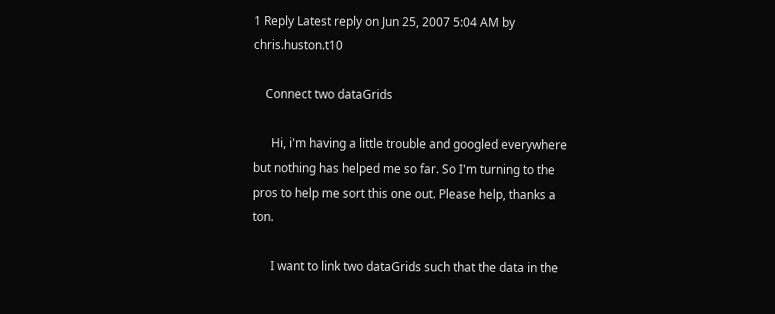1 Reply Latest reply on Jun 25, 2007 5:04 AM by chris.huston.t10

    Connect two dataGrids

      Hi, i'm having a little trouble and googled everywhere but nothing has helped me so far. So I'm turning to the pros to help me sort this one out. Please help, thanks a ton.

      I want to link two dataGrids such that the data in the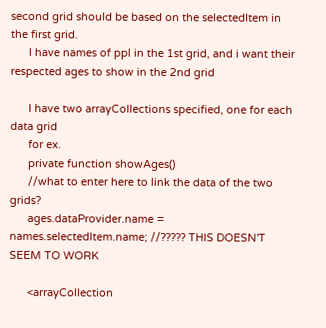second grid should be based on the selectedItem in the first grid.
      I have names of ppl in the 1st grid, and i want their respected ages to show in the 2nd grid

      I have two arrayCollections specified, one for each data grid
      for ex.
      private function showAges()
      //what to enter here to link the data of the two grids?
      ages.dataProvider.name = names.selectedItem.name; //????? THIS DOESN'T SEEM TO WORK

      <arrayCollection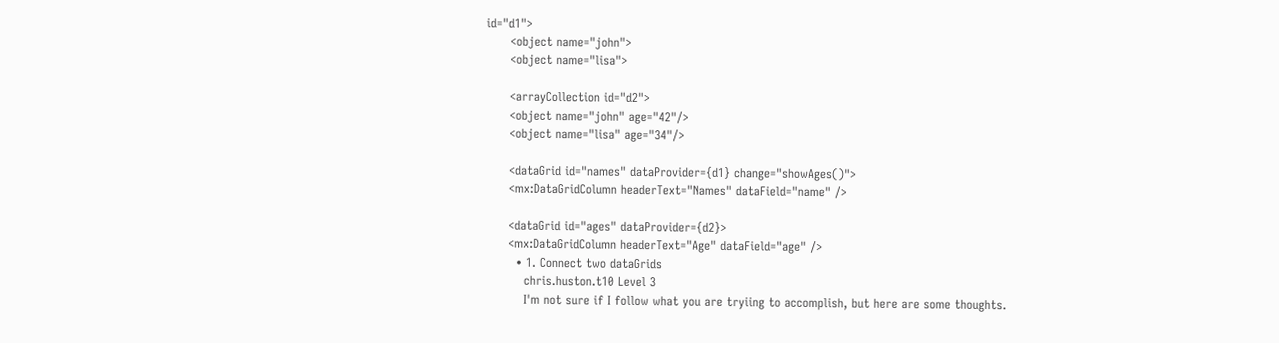id="d1">
      <object name="john">
      <object name="lisa">

      <arrayCollection id="d2">
      <object name="john" age="42"/>
      <object name="lisa" age="34"/>

      <dataGrid id="names" dataProvider={d1} change="showAges()">
      <mx:DataGridColumn headerText="Names" dataField="name" />

      <dataGrid id="ages" dataProvider={d2}>
      <mx:DataGridColumn headerText="Age" dataField="age" />
        • 1. Connect two dataGrids
          chris.huston.t10 Level 3
          I'm not sure if I follow what you are tryiing to accomplish, but here are some thoughts.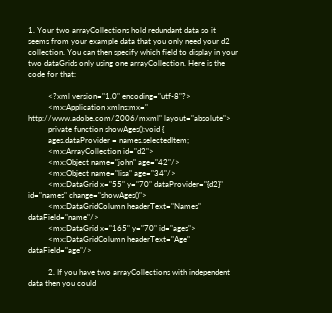1. Your two arrayCollections hold redundant data so it seems from your example data that you only need your d2 collection. You can then specify which field to display in your two dataGrids only using one arrayCollection. Here is the code for that:

          <?xml version="1.0" encoding="utf-8"?>
          <mx:Application xmlns:mx=" http://www.adobe.com/2006/mxml" layout="absolute">
          private function showAges():void {
          ages.dataProvider = names.selectedItem;
          <mx:ArrayCollection id="d2">
          <mx:Object name="john" age="42"/>
          <mx:Object name="lisa" age="34"/>
          <mx:DataGrid x="55" y="70" dataProvider="{d2}" id="names" change="showAges()">
          <mx:DataGridColumn headerText="Names" dataField="name"/>
          <mx:DataGrid x="165" y="70" id="ages">
          <mx:DataGridColumn headerText="Age" dataField="age"/>

          2. If you have two arrayCollections with independent data then you could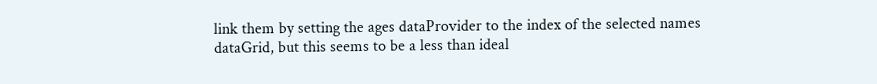link them by setting the ages dataProvider to the index of the selected names dataGrid, but this seems to be a less than ideal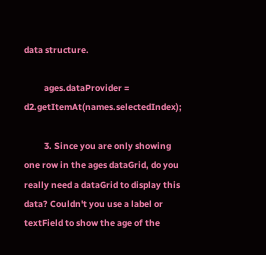data structure.

          ages.dataProvider = d2.getItemAt(names.selectedIndex);

          3. Since you are only showing one row in the ages dataGrid, do you really need a dataGrid to display this data? Couldn't you use a label or textField to show the age of the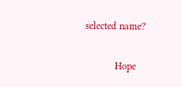selected name?

          Hope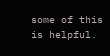some of this is helpful.